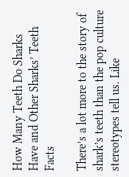How Many Teeth Do Sharks Have and Other Sharks’ Teeth Facts

There’s a lot more to the story of shark’s teeth than the pop culture stereotypes tell us. Like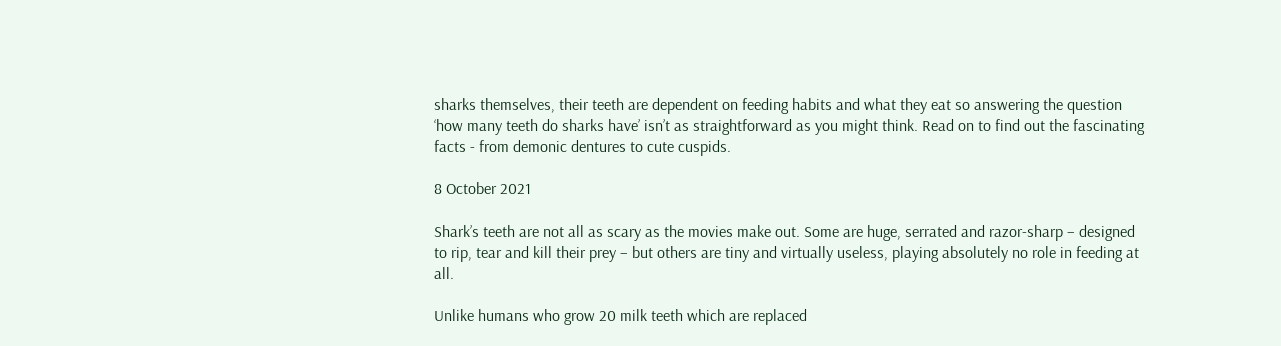sharks themselves, their teeth are dependent on feeding habits and what they eat so answering the question ‘how many teeth do sharks have’ isn’t as straightforward as you might think. Read on to find out the fascinating facts - from demonic dentures to cute cuspids.

8 October 2021

Shark’s teeth are not all as scary as the movies make out. Some are huge, serrated and razor-sharp – designed to rip, tear and kill their prey – but others are tiny and virtually useless, playing absolutely no role in feeding at all.

Unlike humans who grow 20 milk teeth which are replaced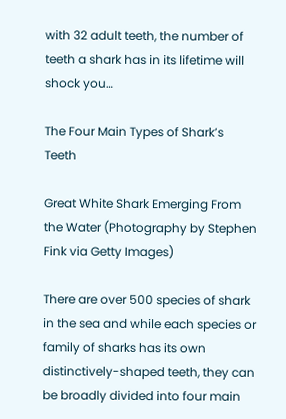with 32 adult teeth, the number of teeth a shark has in its lifetime will shock you…

The Four Main Types of Shark’s Teeth

Great White Shark Emerging From the Water (Photography by Stephen Fink via Getty Images)

There are over 500 species of shark in the sea and while each species or family of sharks has its own distinctively-shaped teeth, they can be broadly divided into four main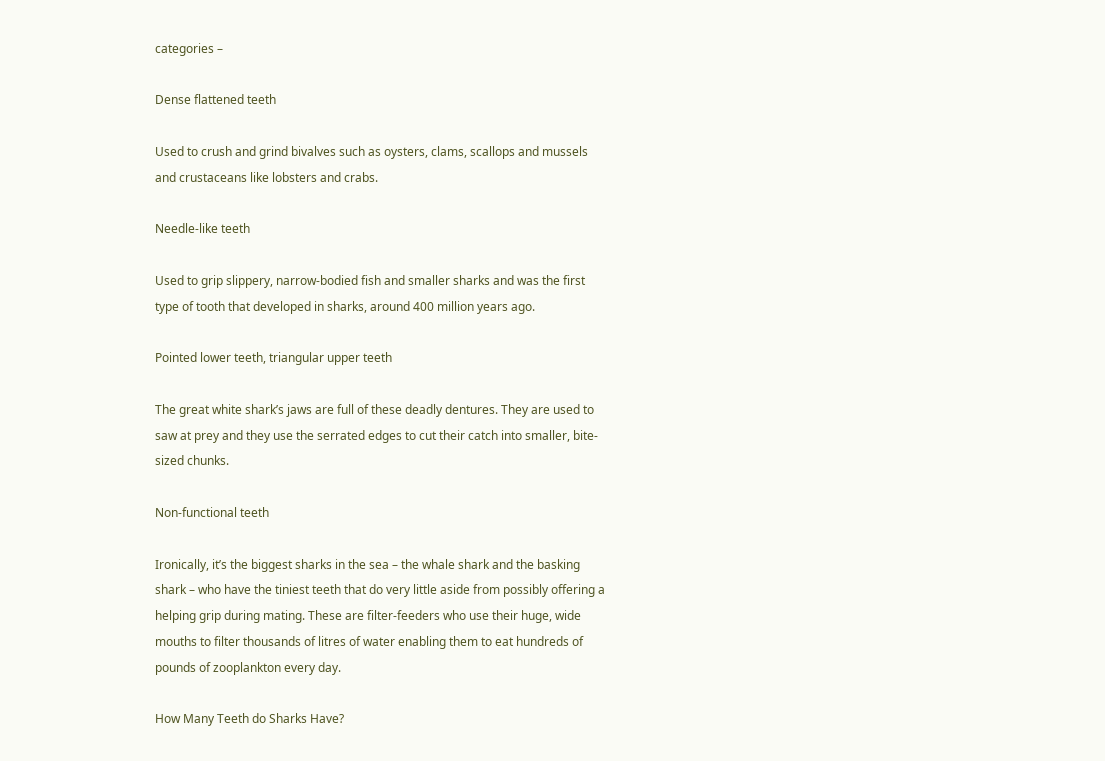categories –

Dense flattened teeth

Used to crush and grind bivalves such as oysters, clams, scallops and mussels and crustaceans like lobsters and crabs.

Needle-like teeth

Used to grip slippery, narrow-bodied fish and smaller sharks and was the first type of tooth that developed in sharks, around 400 million years ago.

Pointed lower teeth, triangular upper teeth

The great white shark’s jaws are full of these deadly dentures. They are used to saw at prey and they use the serrated edges to cut their catch into smaller, bite-sized chunks.

Non-functional teeth

Ironically, it’s the biggest sharks in the sea – the whale shark and the basking shark – who have the tiniest teeth that do very little aside from possibly offering a helping grip during mating. These are filter-feeders who use their huge, wide mouths to filter thousands of litres of water enabling them to eat hundreds of pounds of zooplankton every day.

How Many Teeth do Sharks Have?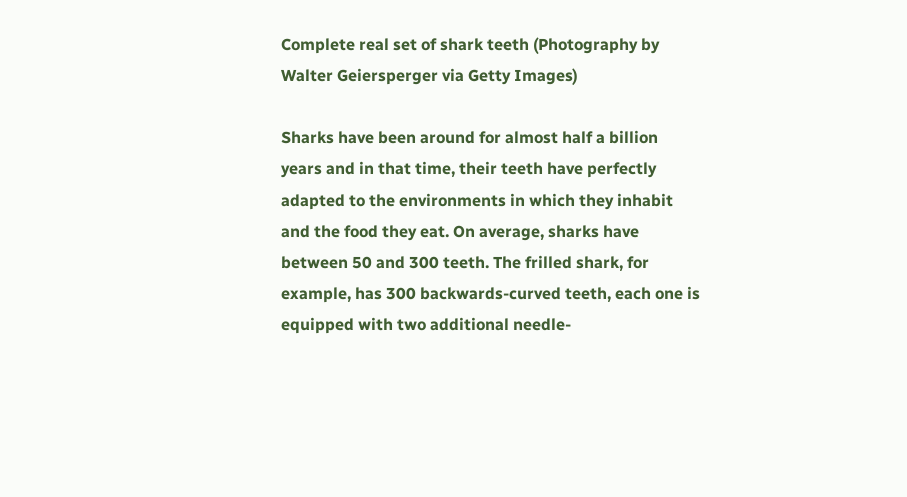Complete real set of shark teeth (Photography by Walter Geiersperger via Getty Images)

Sharks have been around for almost half a billion years and in that time, their teeth have perfectly adapted to the environments in which they inhabit and the food they eat. On average, sharks have between 50 and 300 teeth. The frilled shark, for example, has 300 backwards-curved teeth, each one is equipped with two additional needle-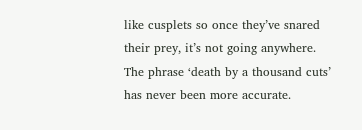like cusplets so once they’ve snared their prey, it’s not going anywhere. The phrase ‘death by a thousand cuts’ has never been more accurate.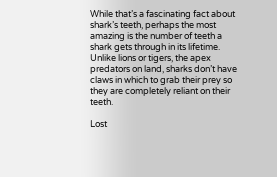While that’s a fascinating fact about shark’s teeth, perhaps the most amazing is the number of teeth a shark gets through in its lifetime. Unlike lions or tigers, the apex predators on land, sharks don’t have claws in which to grab their prey so they are completely reliant on their teeth.

Lost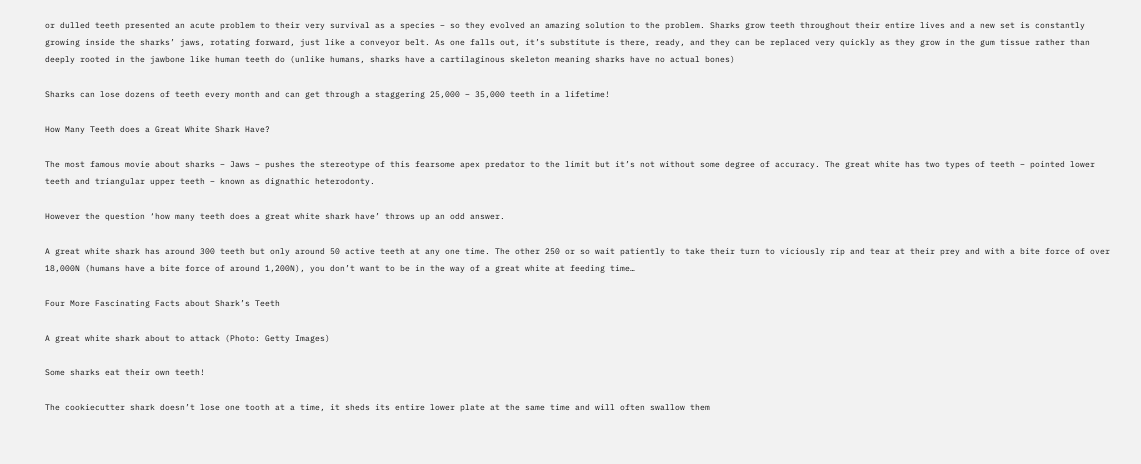or dulled teeth presented an acute problem to their very survival as a species – so they evolved an amazing solution to the problem. Sharks grow teeth throughout their entire lives and a new set is constantly growing inside the sharks’ jaws, rotating forward, just like a conveyor belt. As one falls out, it’s substitute is there, ready, and they can be replaced very quickly as they grow in the gum tissue rather than deeply rooted in the jawbone like human teeth do (unlike humans, sharks have a cartilaginous skeleton meaning sharks have no actual bones)

Sharks can lose dozens of teeth every month and can get through a staggering 25,000 – 35,000 teeth in a lifetime!

How Many Teeth does a Great White Shark Have?

The most famous movie about sharks – Jaws – pushes the stereotype of this fearsome apex predator to the limit but it’s not without some degree of accuracy. The great white has two types of teeth – pointed lower teeth and triangular upper teeth – known as dignathic heterodonty.

However the question ‘how many teeth does a great white shark have’ throws up an odd answer.

A great white shark has around 300 teeth but only around 50 active teeth at any one time. The other 250 or so wait patiently to take their turn to viciously rip and tear at their prey and with a bite force of over 18,000N (humans have a bite force of around 1,200N), you don’t want to be in the way of a great white at feeding time…

Four More Fascinating Facts about Shark’s Teeth

A great white shark about to attack (Photo: Getty Images)

Some sharks eat their own teeth!

The cookiecutter shark doesn’t lose one tooth at a time, it sheds its entire lower plate at the same time and will often swallow them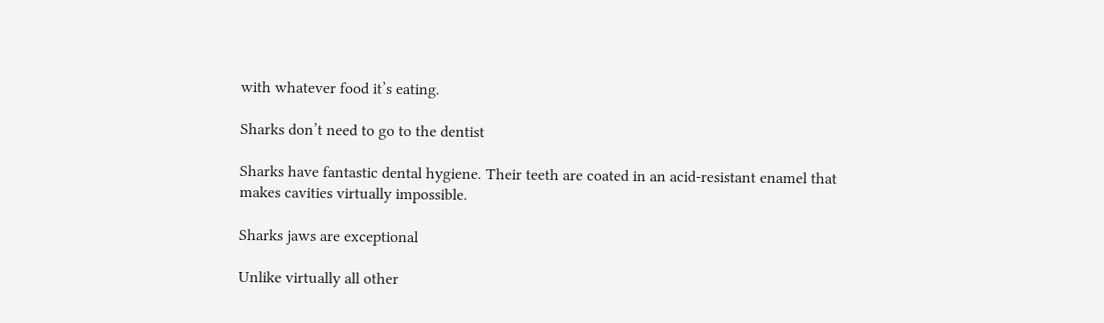with whatever food it’s eating.

Sharks don’t need to go to the dentist

Sharks have fantastic dental hygiene. Their teeth are coated in an acid-resistant enamel that makes cavities virtually impossible.

Sharks jaws are exceptional

Unlike virtually all other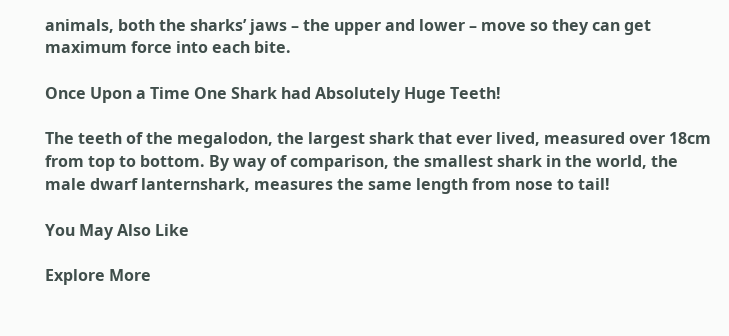animals, both the sharks’ jaws – the upper and lower – move so they can get maximum force into each bite.

Once Upon a Time One Shark had Absolutely Huge Teeth!

The teeth of the megalodon, the largest shark that ever lived, measured over 18cm from top to bottom. By way of comparison, the smallest shark in the world, the male dwarf lanternshark, measures the same length from nose to tail!

You May Also Like

Explore More